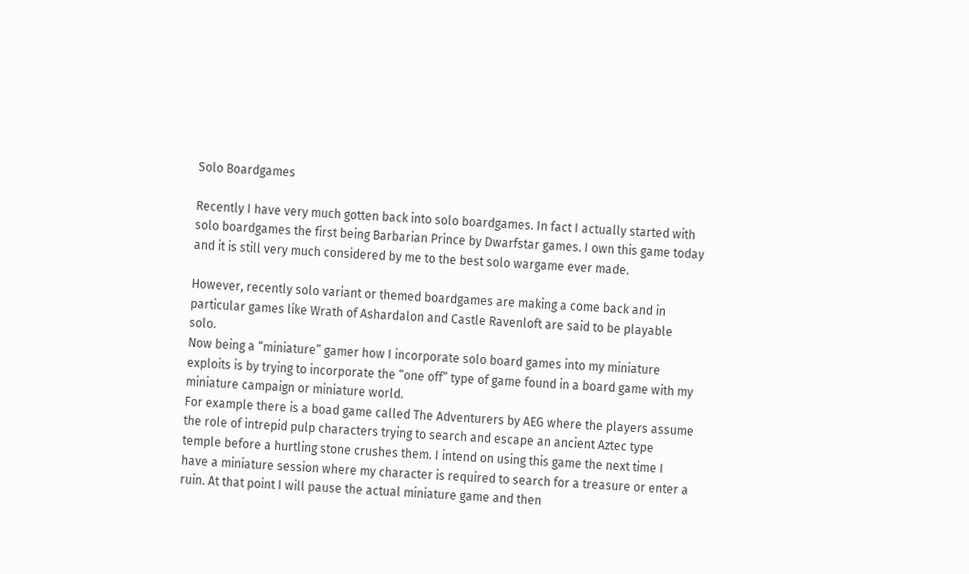Solo Boardgames

Recently I have very much gotten back into solo boardgames. In fact I actually started with solo boardgames the first being Barbarian Prince by Dwarfstar games. I own this game today and it is still very much considered by me to the best solo wargame ever made.

However, recently solo variant or themed boardgames are making a come back and in particular games like Wrath of Ashardalon and Castle Ravenloft are said to be playable solo.
Now being a “miniature” gamer how I incorporate solo board games into my miniature exploits is by trying to incorporate the “one off” type of game found in a board game with my miniature campaign or miniature world.
For example there is a boad game called The Adventurers by AEG where the players assume the role of intrepid pulp characters trying to search and escape an ancient Aztec type temple before a hurtling stone crushes them. I intend on using this game the next time I have a miniature session where my character is required to search for a treasure or enter a ruin. At that point I will pause the actual miniature game and then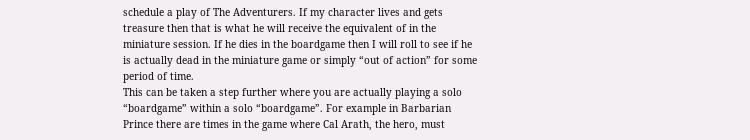schedule a play of The Adventurers. If my character lives and gets treasure then that is what he will receive the equivalent of in the miniature session. If he dies in the boardgame then I will roll to see if he is actually dead in the miniature game or simply “out of action” for some period of time.
This can be taken a step further where you are actually playing a solo “boardgame” within a solo “boardgame”. For example in Barbarian Prince there are times in the game where Cal Arath, the hero, must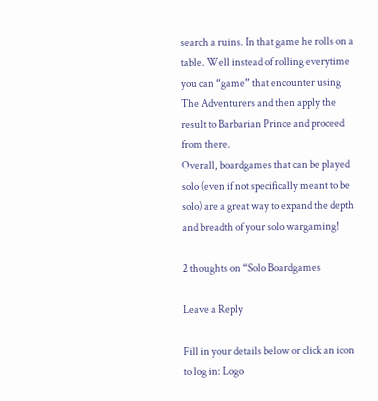search a ruins. In that game he rolls on a table. Well instead of rolling everytime you can “game” that encounter using The Adventurers and then apply the result to Barbarian Prince and proceed from there.
Overall, boardgames that can be played solo (even if not specifically meant to be solo) are a great way to expand the depth and breadth of your solo wargaming!

2 thoughts on “Solo Boardgames

Leave a Reply

Fill in your details below or click an icon to log in: Logo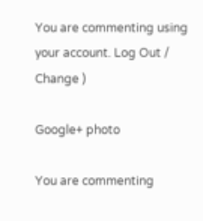You are commenting using your account. Log Out /  Change )

Google+ photo

You are commenting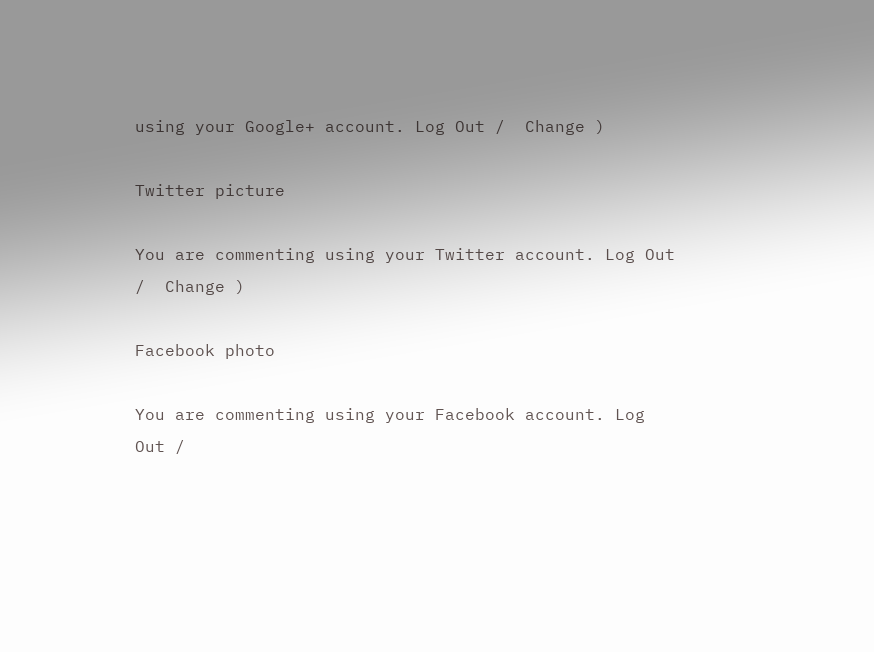using your Google+ account. Log Out /  Change )

Twitter picture

You are commenting using your Twitter account. Log Out /  Change )

Facebook photo

You are commenting using your Facebook account. Log Out /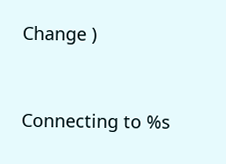Change )


Connecting to %s